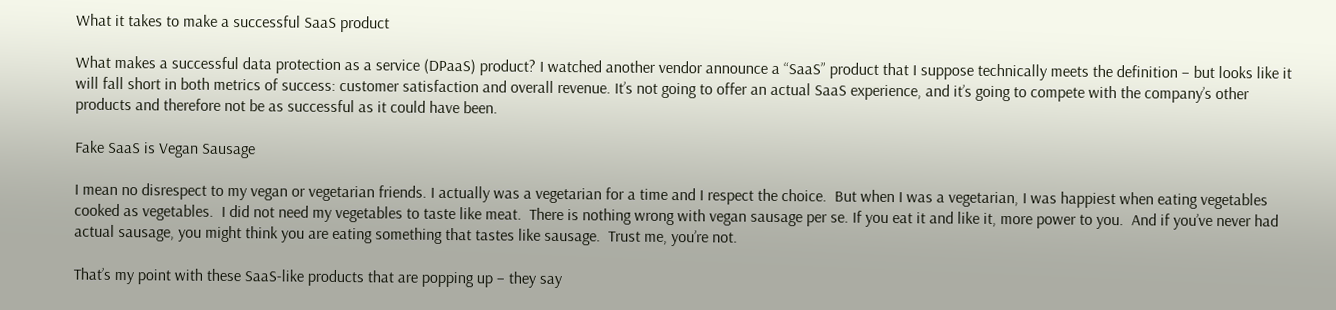What it takes to make a successful SaaS product

What makes a successful data protection as a service (DPaaS) product? I watched another vendor announce a “SaaS” product that I suppose technically meets the definition – but looks like it will fall short in both metrics of success: customer satisfaction and overall revenue. It’s not going to offer an actual SaaS experience, and it’s going to compete with the company’s other products and therefore not be as successful as it could have been.

Fake SaaS is Vegan Sausage

I mean no disrespect to my vegan or vegetarian friends. I actually was a vegetarian for a time and I respect the choice.  But when I was a vegetarian, I was happiest when eating vegetables cooked as vegetables.  I did not need my vegetables to taste like meat.  There is nothing wrong with vegan sausage per se. If you eat it and like it, more power to you.  And if you’ve never had actual sausage, you might think you are eating something that tastes like sausage.  Trust me, you’re not.

That’s my point with these SaaS-like products that are popping up – they say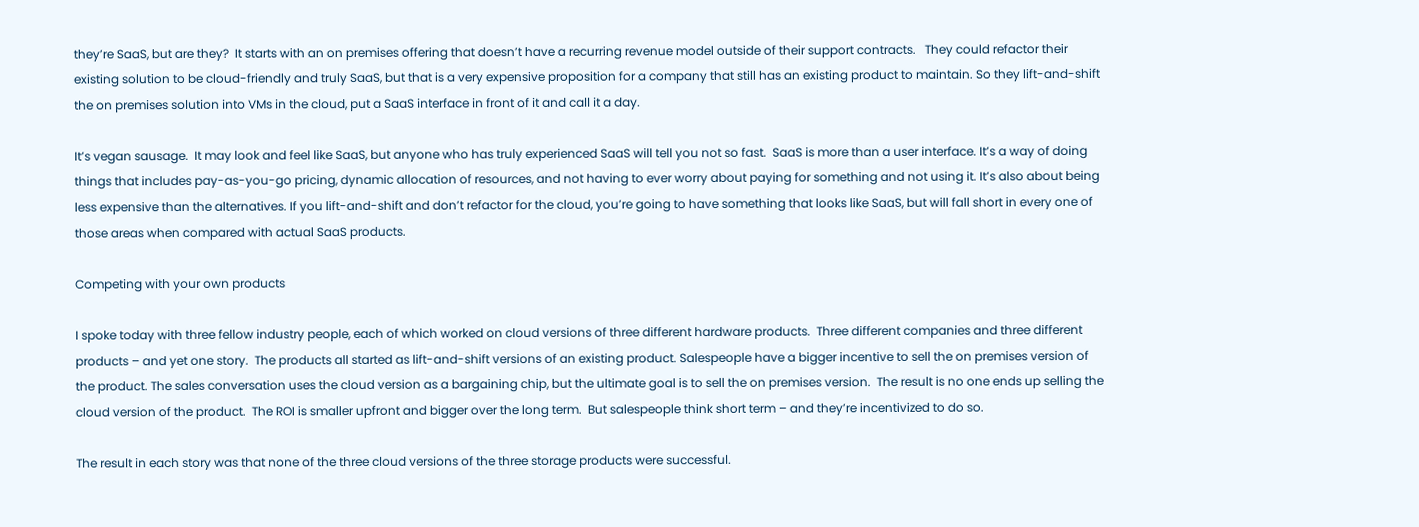they’re SaaS, but are they?  It starts with an on premises offering that doesn’t have a recurring revenue model outside of their support contracts.   They could refactor their existing solution to be cloud-friendly and truly SaaS, but that is a very expensive proposition for a company that still has an existing product to maintain. So they lift-and-shift the on premises solution into VMs in the cloud, put a SaaS interface in front of it and call it a day.

It’s vegan sausage.  It may look and feel like SaaS, but anyone who has truly experienced SaaS will tell you not so fast.  SaaS is more than a user interface. It’s a way of doing things that includes pay-as-you-go pricing, dynamic allocation of resources, and not having to ever worry about paying for something and not using it. It’s also about being less expensive than the alternatives. If you lift-and-shift and don’t refactor for the cloud, you’re going to have something that looks like SaaS, but will fall short in every one of those areas when compared with actual SaaS products.

Competing with your own products

I spoke today with three fellow industry people, each of which worked on cloud versions of three different hardware products.  Three different companies and three different products – and yet one story.  The products all started as lift-and-shift versions of an existing product. Salespeople have a bigger incentive to sell the on premises version of the product. The sales conversation uses the cloud version as a bargaining chip, but the ultimate goal is to sell the on premises version.  The result is no one ends up selling the cloud version of the product.  The ROI is smaller upfront and bigger over the long term.  But salespeople think short term – and they’re incentivized to do so.

The result in each story was that none of the three cloud versions of the three storage products were successful.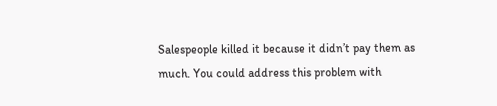Salespeople killed it because it didn’t pay them as much. You could address this problem with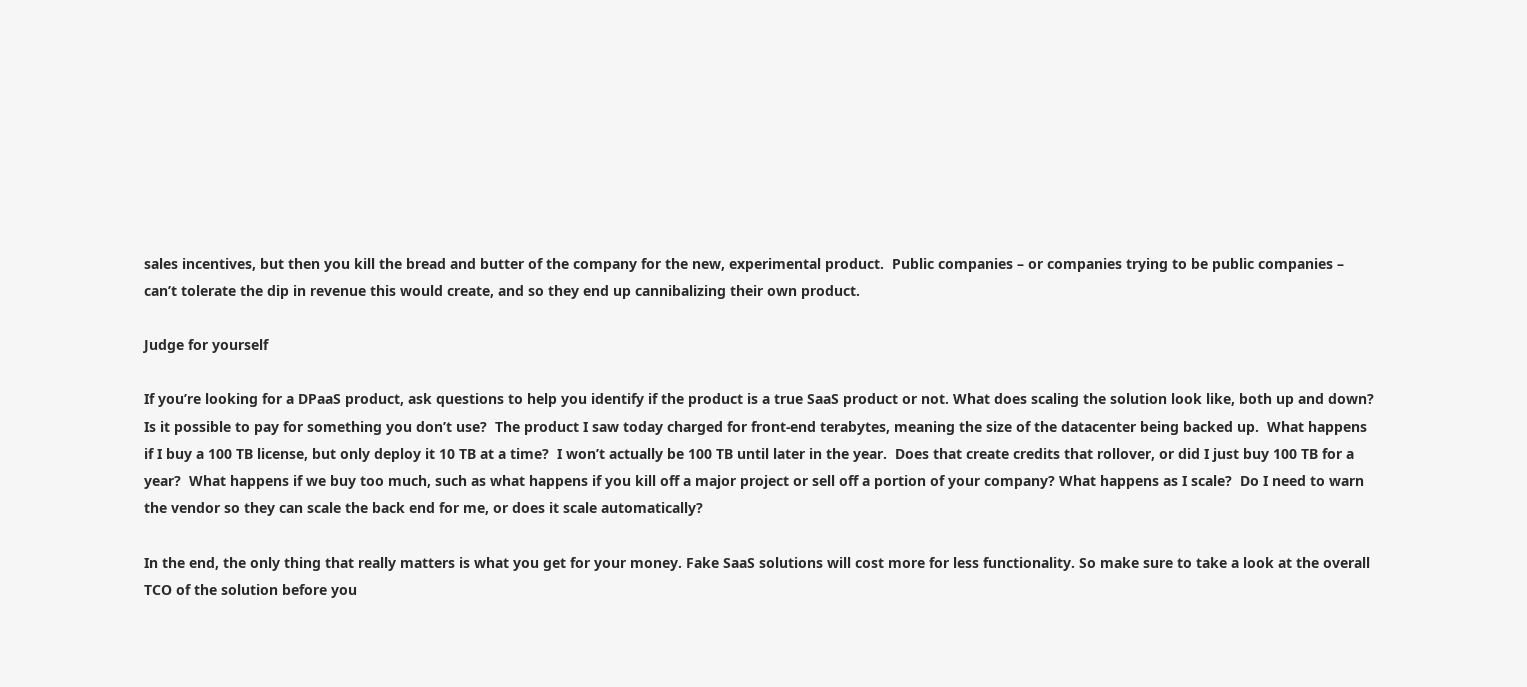sales incentives, but then you kill the bread and butter of the company for the new, experimental product.  Public companies – or companies trying to be public companies – can’t tolerate the dip in revenue this would create, and so they end up cannibalizing their own product.

Judge for yourself

If you’re looking for a DPaaS product, ask questions to help you identify if the product is a true SaaS product or not. What does scaling the solution look like, both up and down?  Is it possible to pay for something you don’t use?  The product I saw today charged for front-end terabytes, meaning the size of the datacenter being backed up.  What happens if I buy a 100 TB license, but only deploy it 10 TB at a time?  I won’t actually be 100 TB until later in the year.  Does that create credits that rollover, or did I just buy 100 TB for a year?  What happens if we buy too much, such as what happens if you kill off a major project or sell off a portion of your company? What happens as I scale?  Do I need to warn the vendor so they can scale the back end for me, or does it scale automatically?

In the end, the only thing that really matters is what you get for your money. Fake SaaS solutions will cost more for less functionality. So make sure to take a look at the overall TCO of the solution before you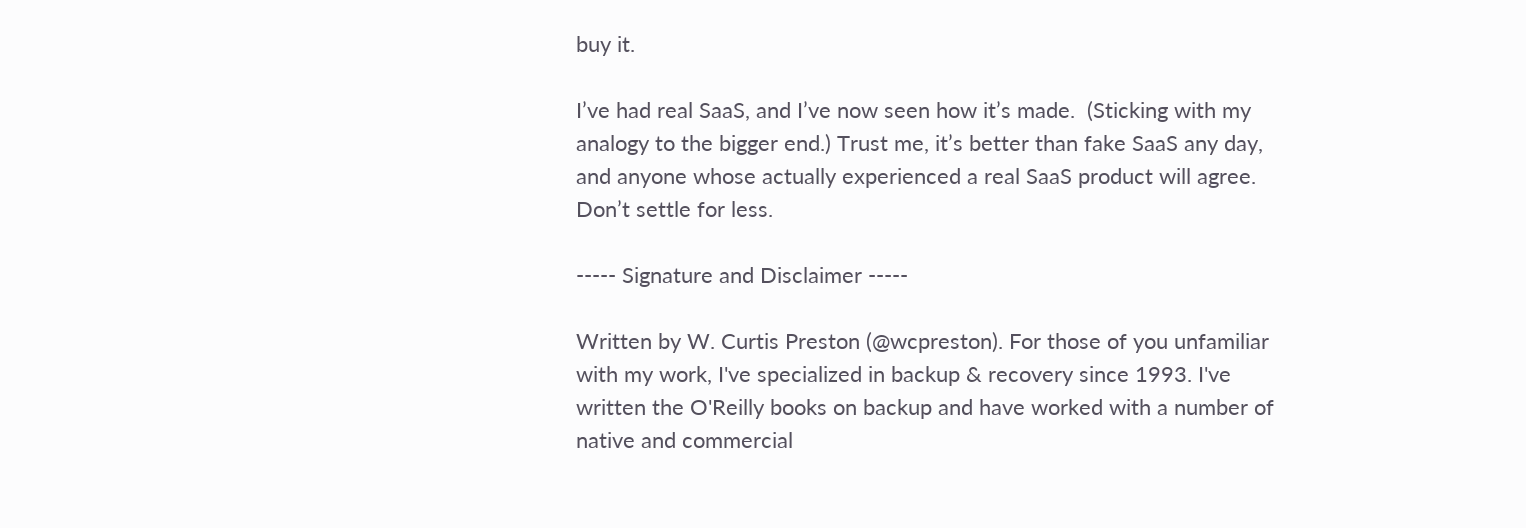buy it.

I’ve had real SaaS, and I’ve now seen how it’s made.  (Sticking with my analogy to the bigger end.) Trust me, it’s better than fake SaaS any day, and anyone whose actually experienced a real SaaS product will agree.  Don’t settle for less.

----- Signature and Disclaimer -----

Written by W. Curtis Preston (@wcpreston). For those of you unfamiliar with my work, I've specialized in backup & recovery since 1993. I've written the O'Reilly books on backup and have worked with a number of native and commercial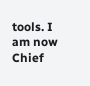tools. I am now Chief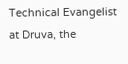Technical Evangelist at Druva, the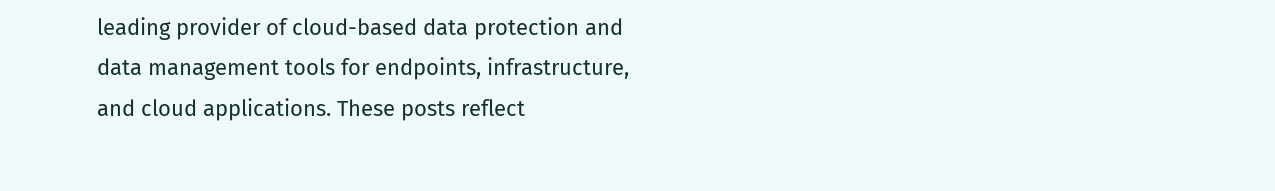leading provider of cloud-based data protection and data management tools for endpoints, infrastructure, and cloud applications. These posts reflect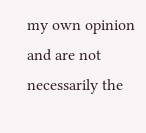my own opinion and are not necessarily the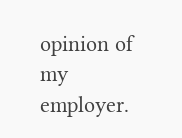opinion of my employer.